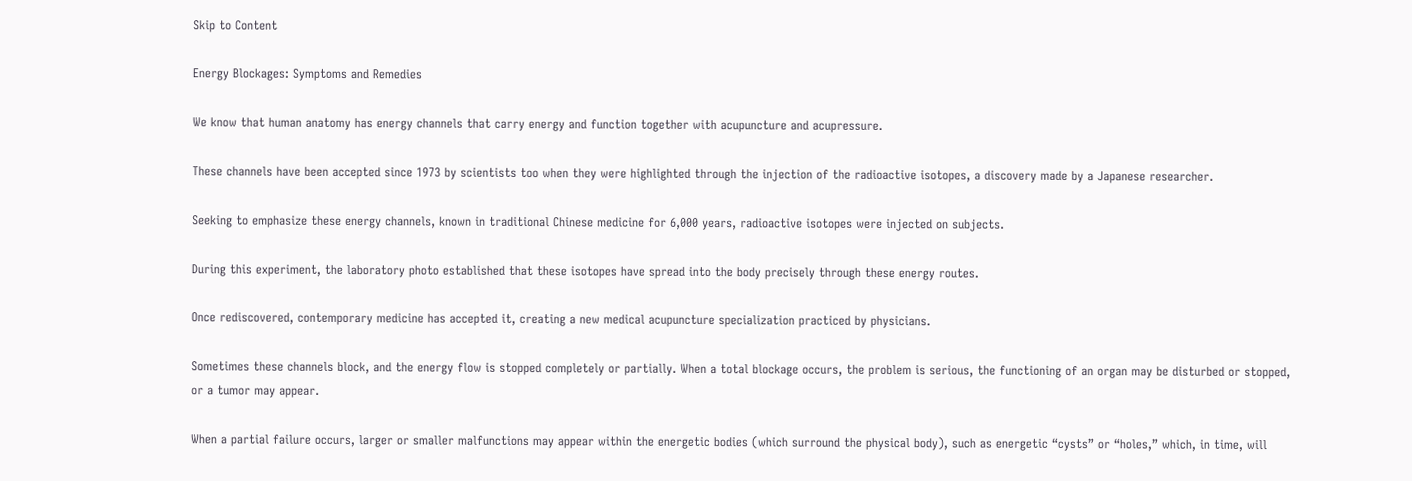Skip to Content

Energy Blockages: Symptoms and Remedies

We know that human anatomy has energy channels that carry energy and function together with acupuncture and acupressure.

These channels have been accepted since 1973 by scientists too when they were highlighted through the injection of the radioactive isotopes, a discovery made by a Japanese researcher.

Seeking to emphasize these energy channels, known in traditional Chinese medicine for 6,000 years, radioactive isotopes were injected on subjects.

During this experiment, the laboratory photo established that these isotopes have spread into the body precisely through these energy routes.

Once rediscovered, contemporary medicine has accepted it, creating a new medical acupuncture specialization practiced by physicians.

Sometimes these channels block, and the energy flow is stopped completely or partially. When a total blockage occurs, the problem is serious, the functioning of an organ may be disturbed or stopped, or a tumor may appear.

When a partial failure occurs, larger or smaller malfunctions may appear within the energetic bodies (which surround the physical body), such as energetic “cysts” or “holes,” which, in time, will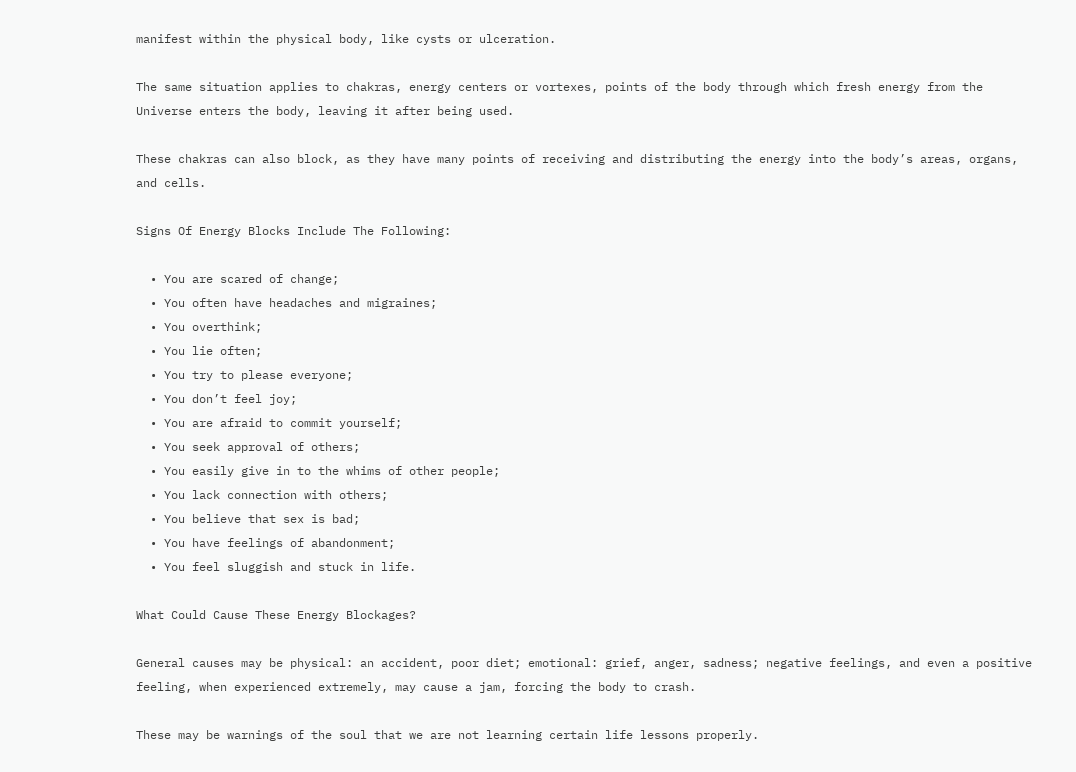manifest within the physical body, like cysts or ulceration.

The same situation applies to chakras, energy centers or vortexes, points of the body through which fresh energy from the Universe enters the body, leaving it after being used.

These chakras can also block, as they have many points of receiving and distributing the energy into the body’s areas, organs, and cells.

Signs Of Energy Blocks Include The Following:

  • You are scared of change;
  • You often have headaches and migraines;
  • You overthink;
  • You lie often;
  • You try to please everyone;
  • You don’t feel joy;
  • You are afraid to commit yourself;
  • You seek approval of others;
  • You easily give in to the whims of other people;
  • You lack connection with others;
  • You believe that sex is bad;
  • You have feelings of abandonment;
  • You feel sluggish and stuck in life.

What Could Cause These Energy Blockages?

General causes may be physical: an accident, poor diet; emotional: grief, anger, sadness; negative feelings, and even a positive feeling, when experienced extremely, may cause a jam, forcing the body to crash.

These may be warnings of the soul that we are not learning certain life lessons properly.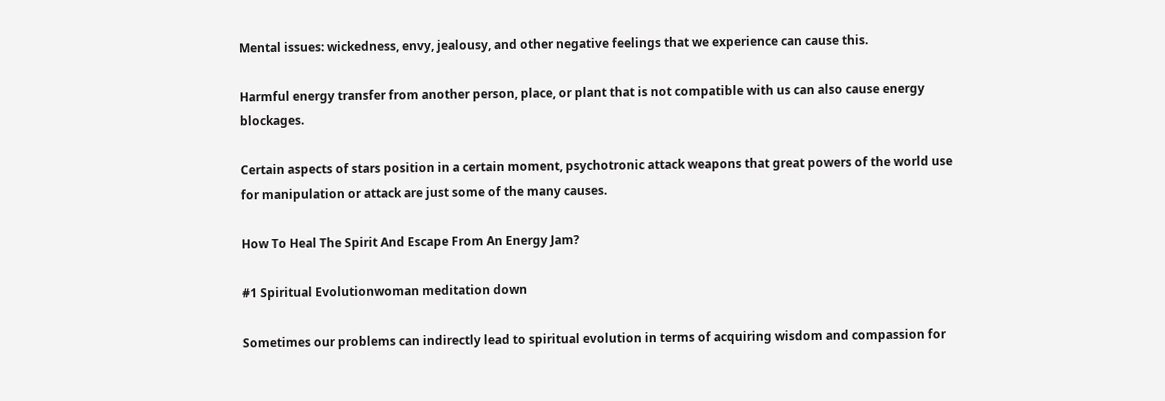Mental issues: wickedness, envy, jealousy, and other negative feelings that we experience can cause this.

Harmful energy transfer from another person, place, or plant that is not compatible with us can also cause energy blockages.

Certain aspects of stars position in a certain moment, psychotronic attack weapons that great powers of the world use for manipulation or attack are just some of the many causes.

How To Heal The Spirit And Escape From An Energy Jam?

#1 Spiritual Evolutionwoman meditation down

Sometimes our problems can indirectly lead to spiritual evolution in terms of acquiring wisdom and compassion for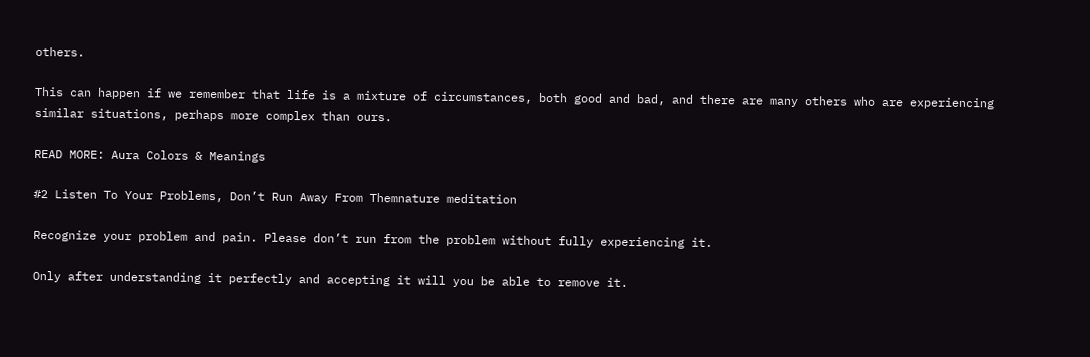others.

This can happen if we remember that life is a mixture of circumstances, both good and bad, and there are many others who are experiencing similar situations, perhaps more complex than ours.

READ MORE: Aura Colors & Meanings

#2 Listen To Your Problems, Don’t Run Away From Themnature meditation

Recognize your problem and pain. Please don’t run from the problem without fully experiencing it.

Only after understanding it perfectly and accepting it will you be able to remove it.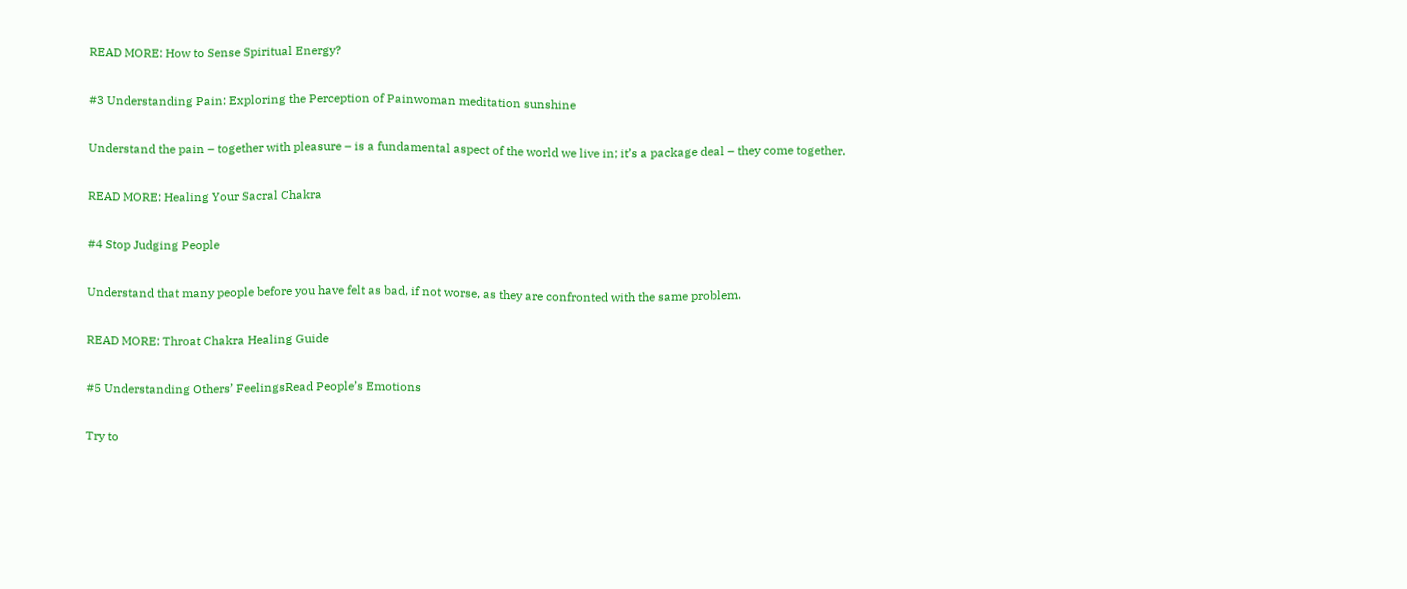READ MORE: How to Sense Spiritual Energy?

#3 Understanding Pain: Exploring the Perception of Painwoman meditation sunshine

Understand the pain – together with pleasure – is a fundamental aspect of the world we live in; it’s a package deal – they come together.

READ MORE: Healing Your Sacral Chakra

#4 Stop Judging People

Understand that many people before you have felt as bad, if not worse, as they are confronted with the same problem.

READ MORE: Throat Chakra Healing Guide

#5 Understanding Others’ FeelingsRead People’s Emotions

Try to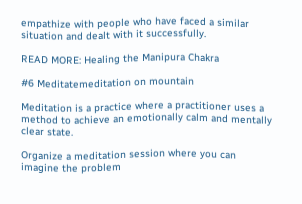empathize with people who have faced a similar situation and dealt with it successfully.

READ MORE: Healing the Manipura Chakra

#6 Meditatemeditation on mountain

Meditation is a practice where a practitioner uses a method to achieve an emotionally calm and mentally clear state.

Organize a meditation session where you can imagine the problem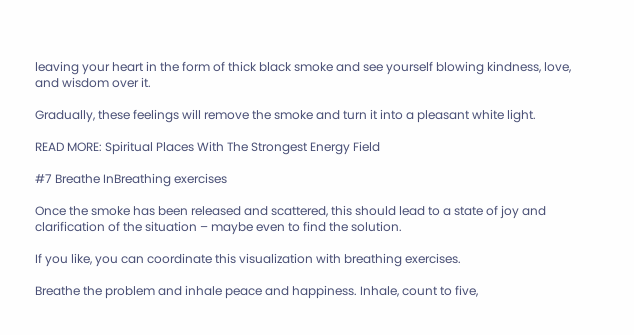leaving your heart in the form of thick black smoke and see yourself blowing kindness, love, and wisdom over it.

Gradually, these feelings will remove the smoke and turn it into a pleasant white light.

READ MORE: Spiritual Places With The Strongest Energy Field

#7 Breathe InBreathing exercises

Once the smoke has been released and scattered, this should lead to a state of joy and clarification of the situation – maybe even to find the solution.

If you like, you can coordinate this visualization with breathing exercises.

Breathe the problem and inhale peace and happiness. Inhale, count to five,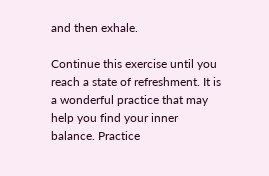and then exhale.

Continue this exercise until you reach a state of refreshment. It is a wonderful practice that may help you find your inner balance. Practice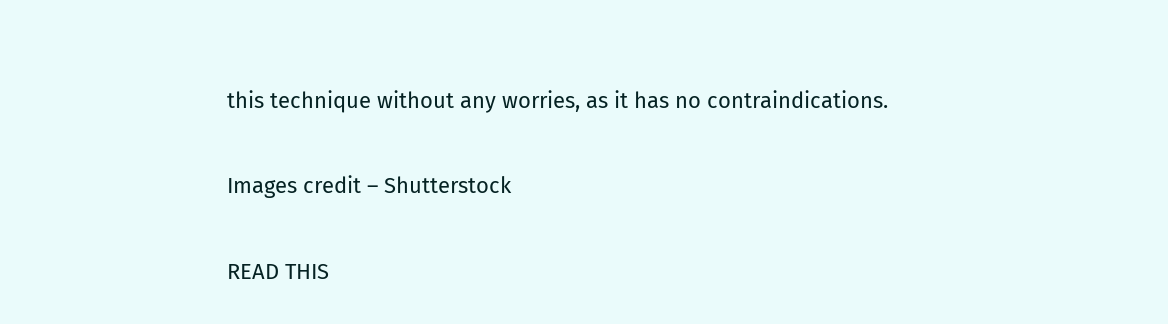this technique without any worries, as it has no contraindications.

Images credit – Shutterstock

READ THIS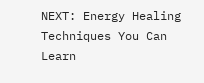NEXT: Energy Healing Techniques You Can Learn